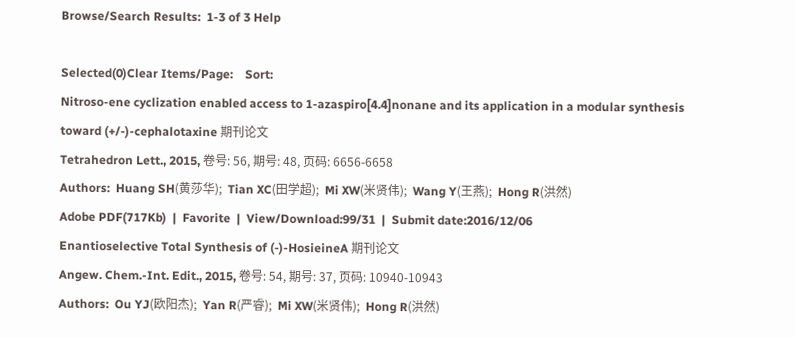Browse/Search Results:  1-3 of 3 Help

Selected(0)Clear Items/Page:    Sort:
Nitroso-ene cyclization enabled access to 1-azaspiro[4.4]nonane and its application in a modular synthesis toward (+/-)-cephalotaxine 期刊论文
Tetrahedron Lett., 2015, 卷号: 56, 期号: 48, 页码: 6656-6658
Authors:  Huang SH(黄莎华);  Tian XC(田学超);  Mi XW(米贤伟);  Wang Y(王燕);  Hong R(洪然)
Adobe PDF(717Kb)  |  Favorite  |  View/Download:99/31  |  Submit date:2016/12/06
Enantioselective Total Synthesis of (-)-HosieineA 期刊论文
Angew. Chem.-Int. Edit., 2015, 卷号: 54, 期号: 37, 页码: 10940-10943
Authors:  Ou YJ(欧阳杰);  Yan R(严睿);  Mi XW(米贤伟);  Hong R(洪然)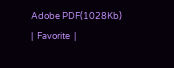Adobe PDF(1028Kb)  |  Favorite  |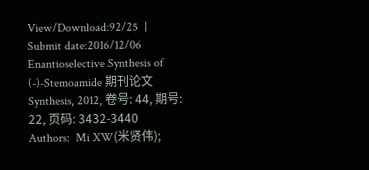View/Download:92/25  |  Submit date:2016/12/06
Enantioselective Synthesis of (-)-Stemoamide 期刊论文
Synthesis, 2012, 卷号: 44, 期号: 22, 页码: 3432-3440
Authors:  Mi XW(米贤伟);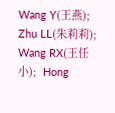Wang Y(王燕);  Zhu LL(朱莉莉);  Wang RX(王任小);  Hong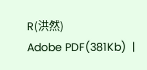R(洪然)
Adobe PDF(381Kb)  |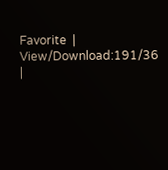Favorite  |  View/Download:191/36  |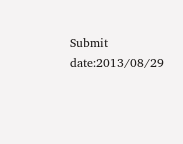Submit date:2013/08/29